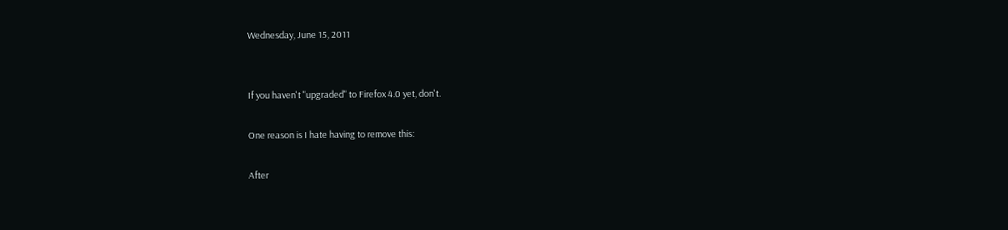Wednesday, June 15, 2011


If you haven't "upgraded" to Firefox 4.0 yet, don't.

One reason is I hate having to remove this:

After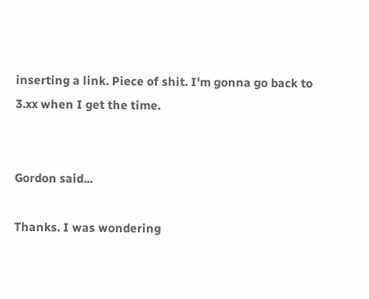inserting a link. Piece of shit. I'm gonna go back to 3.xx when I get the time.


Gordon said...

Thanks. I was wondering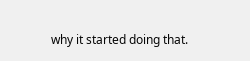why it started doing that.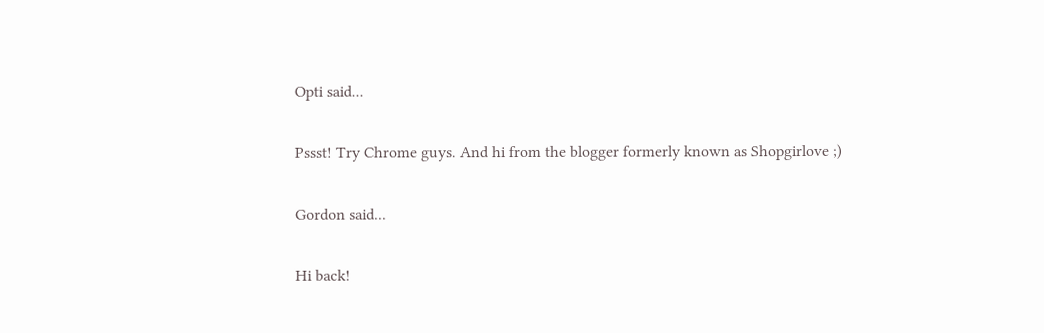Opti said...

Pssst! Try Chrome guys. And hi from the blogger formerly known as Shopgirlove ;)

Gordon said...

Hi back!